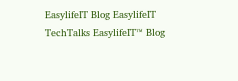EasylifeIT Blog EasylifeIT TechTalks EasylifeIT™ Blog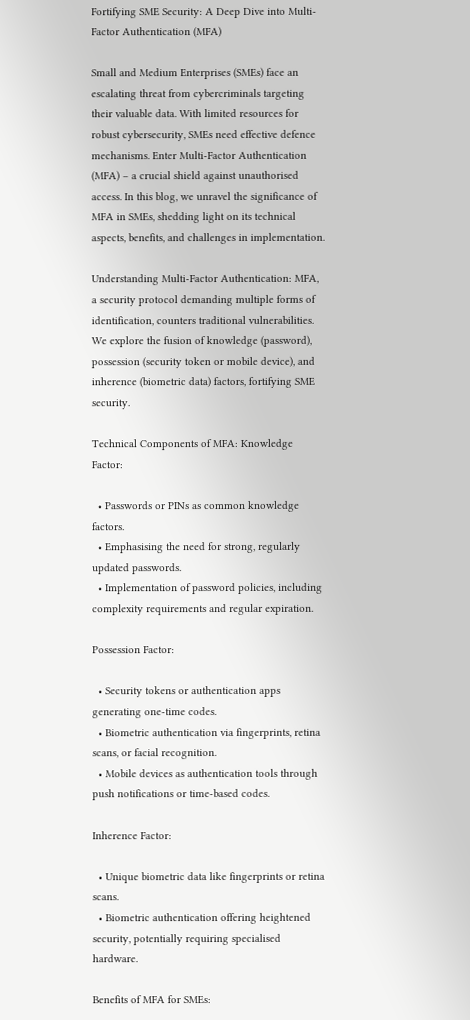Fortifying SME Security: A Deep Dive into Multi-Factor Authentication (MFA)

Small and Medium Enterprises (SMEs) face an escalating threat from cybercriminals targeting their valuable data. With limited resources for robust cybersecurity, SMEs need effective defence mechanisms. Enter Multi-Factor Authentication (MFA) – a crucial shield against unauthorised access. In this blog, we unravel the significance of MFA in SMEs, shedding light on its technical aspects, benefits, and challenges in implementation.

Understanding Multi-Factor Authentication: MFA, a security protocol demanding multiple forms of identification, counters traditional vulnerabilities. We explore the fusion of knowledge (password), possession (security token or mobile device), and inherence (biometric data) factors, fortifying SME security.

Technical Components of MFA: Knowledge Factor:

  • Passwords or PINs as common knowledge factors.
  • Emphasising the need for strong, regularly updated passwords.
  • Implementation of password policies, including complexity requirements and regular expiration.

Possession Factor:

  • Security tokens or authentication apps generating one-time codes.
  • Biometric authentication via fingerprints, retina scans, or facial recognition.
  • Mobile devices as authentication tools through push notifications or time-based codes.

Inherence Factor:

  • Unique biometric data like fingerprints or retina scans.
  • Biometric authentication offering heightened security, potentially requiring specialised hardware.

Benefits of MFA for SMEs: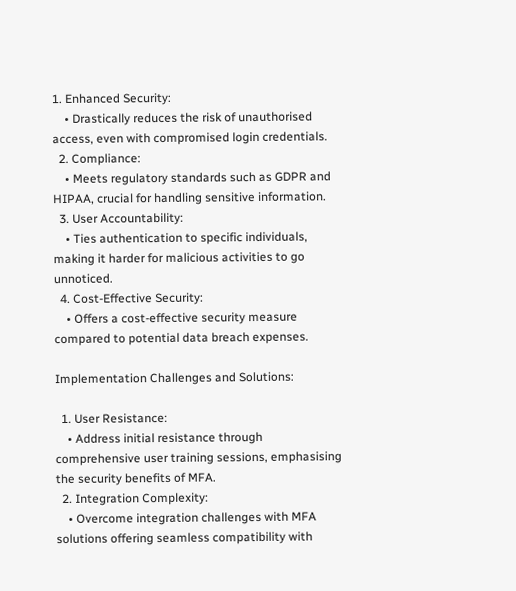1. Enhanced Security:
    • Drastically reduces the risk of unauthorised access, even with compromised login credentials.
  2. Compliance:
    • Meets regulatory standards such as GDPR and HIPAA, crucial for handling sensitive information.
  3. User Accountability:
    • Ties authentication to specific individuals, making it harder for malicious activities to go unnoticed.
  4. Cost-Effective Security:
    • Offers a cost-effective security measure compared to potential data breach expenses.

Implementation Challenges and Solutions:

  1. User Resistance:
    • Address initial resistance through comprehensive user training sessions, emphasising the security benefits of MFA.
  2. Integration Complexity:
    • Overcome integration challenges with MFA solutions offering seamless compatibility with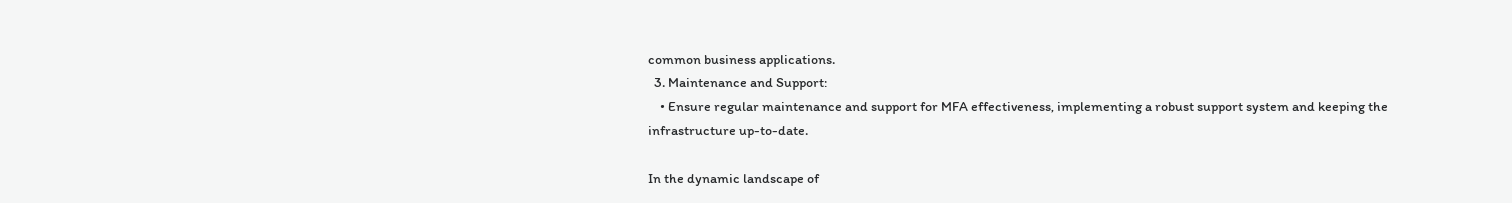common business applications.
  3. Maintenance and Support:
    • Ensure regular maintenance and support for MFA effectiveness, implementing a robust support system and keeping the infrastructure up-to-date.

In the dynamic landscape of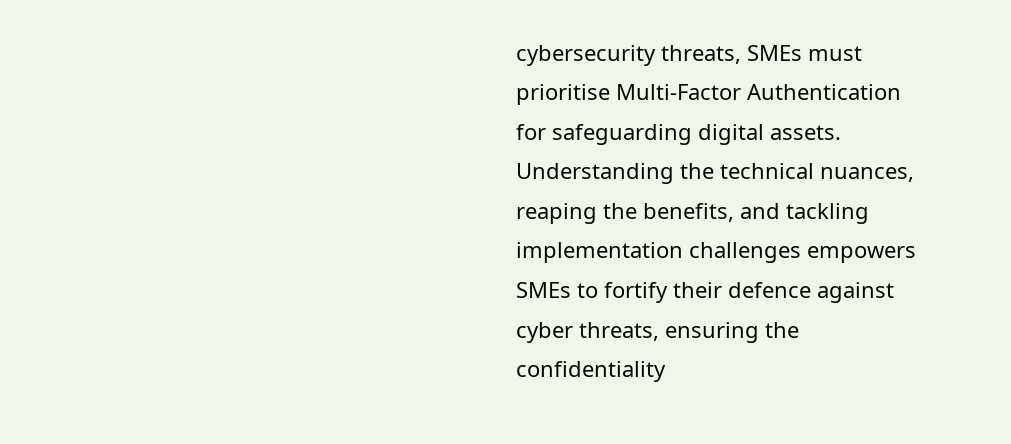cybersecurity threats, SMEs must prioritise Multi-Factor Authentication for safeguarding digital assets. Understanding the technical nuances, reaping the benefits, and tackling implementation challenges empowers SMEs to fortify their defence against cyber threats, ensuring the confidentiality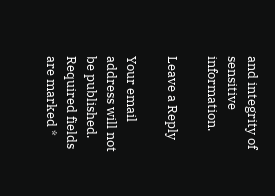and integrity of sensitive information.

Leave a Reply

Your email address will not be published. Required fields are marked *